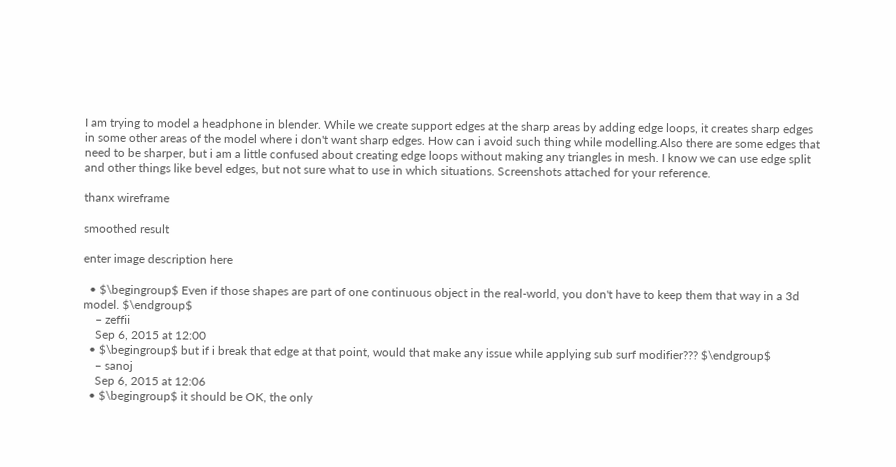I am trying to model a headphone in blender. While we create support edges at the sharp areas by adding edge loops, it creates sharp edges in some other areas of the model where i don't want sharp edges. How can i avoid such thing while modelling.Also there are some edges that need to be sharper, but i am a little confused about creating edge loops without making any triangles in mesh. I know we can use edge split and other things like bevel edges, but not sure what to use in which situations. Screenshots attached for your reference.

thanx wireframe

smoothed result

enter image description here

  • $\begingroup$ Even if those shapes are part of one continuous object in the real-world, you don't have to keep them that way in a 3d model. $\endgroup$
    – zeffii
    Sep 6, 2015 at 12:00
  • $\begingroup$ but if i break that edge at that point, would that make any issue while applying sub surf modifier??? $\endgroup$
    – sanoj
    Sep 6, 2015 at 12:06
  • $\begingroup$ it should be OK, the only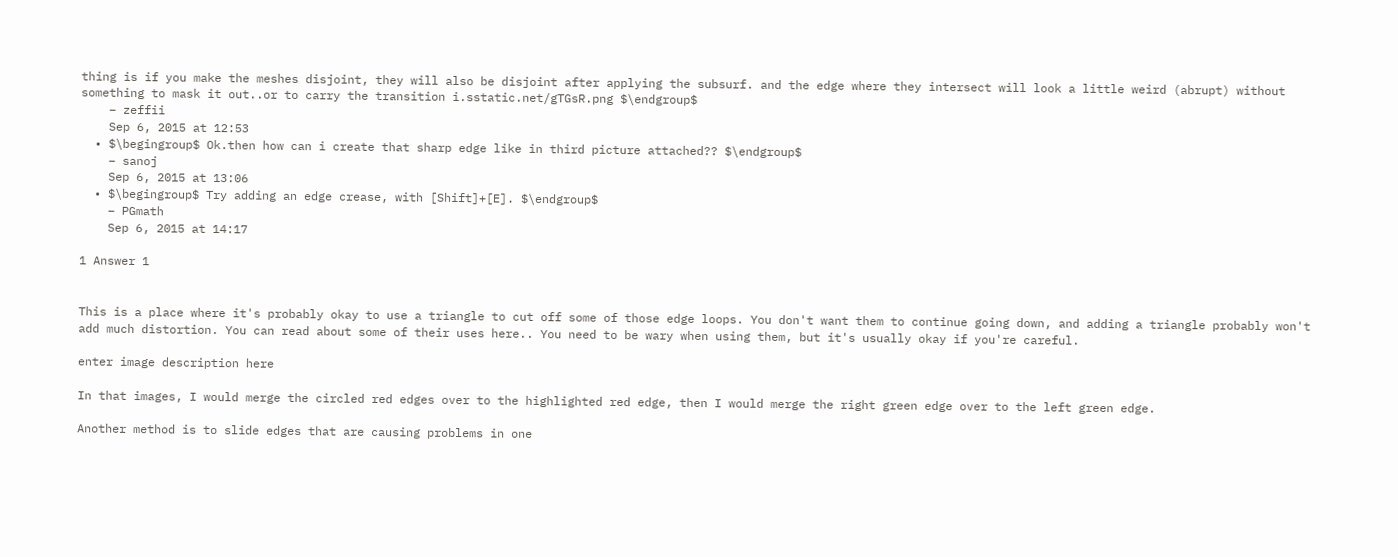thing is if you make the meshes disjoint, they will also be disjoint after applying the subsurf. and the edge where they intersect will look a little weird (abrupt) without something to mask it out..or to carry the transition i.sstatic.net/gTGsR.png $\endgroup$
    – zeffii
    Sep 6, 2015 at 12:53
  • $\begingroup$ Ok.then how can i create that sharp edge like in third picture attached?? $\endgroup$
    – sanoj
    Sep 6, 2015 at 13:06
  • $\begingroup$ Try adding an edge crease, with [Shift]+[E]. $\endgroup$
    – PGmath
    Sep 6, 2015 at 14:17

1 Answer 1


This is a place where it's probably okay to use a triangle to cut off some of those edge loops. You don't want them to continue going down, and adding a triangle probably won't add much distortion. You can read about some of their uses here.. You need to be wary when using them, but it's usually okay if you're careful.

enter image description here

In that images, I would merge the circled red edges over to the highlighted red edge, then I would merge the right green edge over to the left green edge.

Another method is to slide edges that are causing problems in one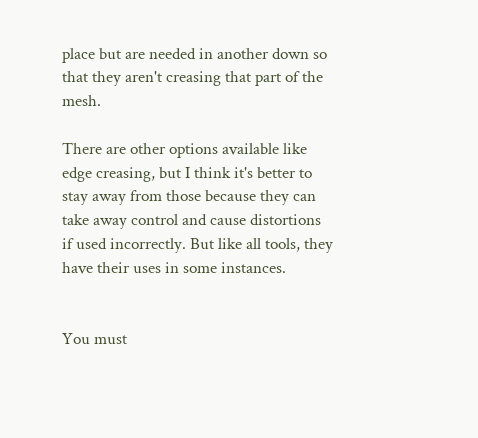place but are needed in another down so that they aren't creasing that part of the mesh.

There are other options available like edge creasing, but I think it's better to stay away from those because they can take away control and cause distortions if used incorrectly. But like all tools, they have their uses in some instances.


You must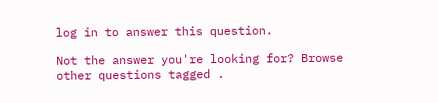log in to answer this question.

Not the answer you're looking for? Browse other questions tagged .